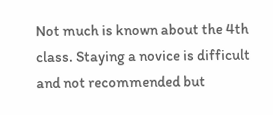Not much is known about the 4th class. Staying a novice is difficult and not recommended but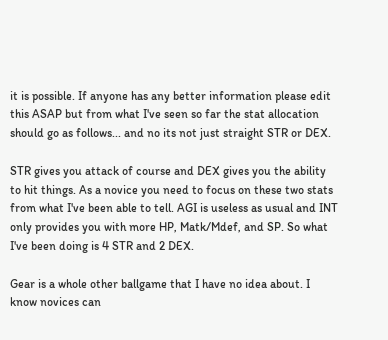it is possible. If anyone has any better information please edit this ASAP but from what I've seen so far the stat allocation should go as follows... and no its not just straight STR or DEX.

STR gives you attack of course and DEX gives you the ability to hit things. As a novice you need to focus on these two stats from what I've been able to tell. AGI is useless as usual and INT only provides you with more HP, Matk/Mdef, and SP. So what I've been doing is 4 STR and 2 DEX.

Gear is a whole other ballgame that I have no idea about. I know novices can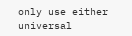only use either universal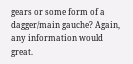gears or some form of a dagger/main gauche? Again, any information would great.